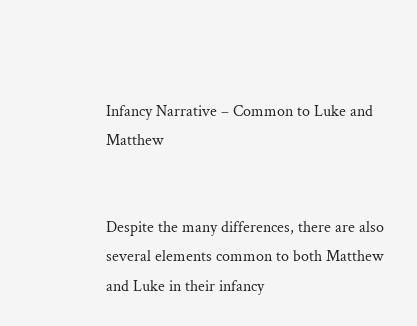Infancy Narrative – Common to Luke and Matthew


Despite the many differences, there are also several elements common to both Matthew and Luke in their infancy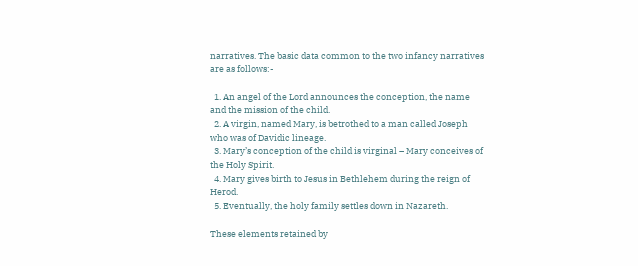narratives. The basic data common to the two infancy narratives are as follows:-

  1. An angel of the Lord announces the conception, the name and the mission of the child.
  2. A virgin, named Mary, is betrothed to a man called Joseph who was of Davidic lineage.
  3. Mary’s conception of the child is virginal – Mary conceives of the Holy Spirit.
  4. Mary gives birth to Jesus in Bethlehem during the reign of Herod.
  5. Eventually, the holy family settles down in Nazareth.

These elements retained by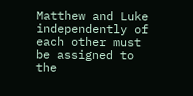Matthew and Luke independently of each other must be assigned to the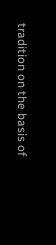tradition on the basis of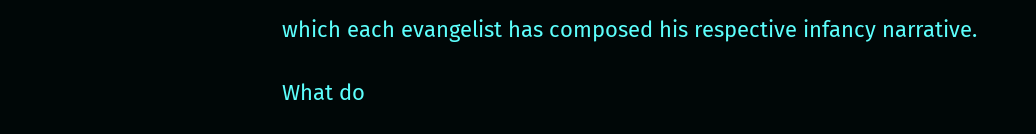which each evangelist has composed his respective infancy narrative.

What do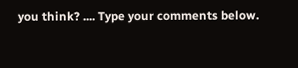you think? .... Type your comments below.